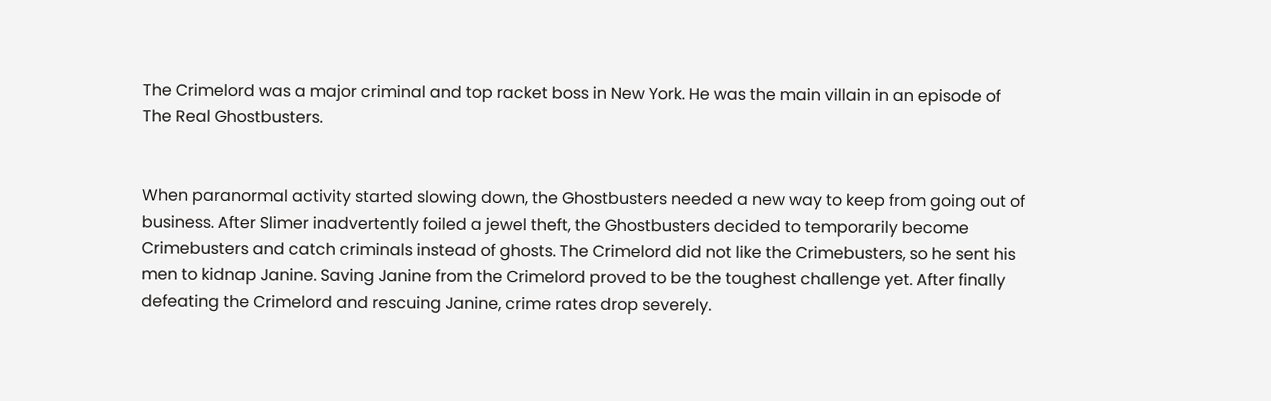The Crimelord was a major criminal and top racket boss in New York. He was the main villain in an episode of The Real Ghostbusters.


When paranormal activity started slowing down, the Ghostbusters needed a new way to keep from going out of business. After Slimer inadvertently foiled a jewel theft, the Ghostbusters decided to temporarily become Crimebusters and catch criminals instead of ghosts. The Crimelord did not like the Crimebusters, so he sent his men to kidnap Janine. Saving Janine from the Crimelord proved to be the toughest challenge yet. After finally defeating the Crimelord and rescuing Janine, crime rates drop severely.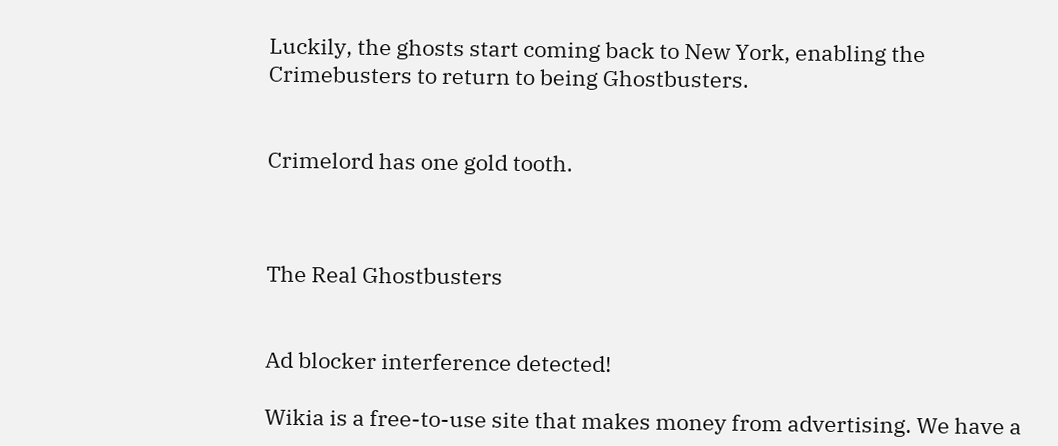Luckily, the ghosts start coming back to New York, enabling the Crimebusters to return to being Ghostbusters.


Crimelord has one gold tooth.



The Real Ghostbusters


Ad blocker interference detected!

Wikia is a free-to-use site that makes money from advertising. We have a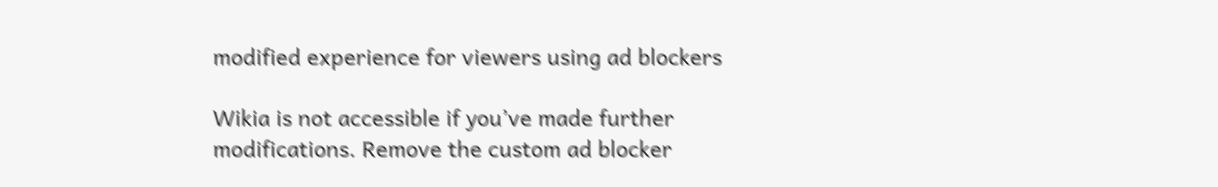modified experience for viewers using ad blockers

Wikia is not accessible if you’ve made further modifications. Remove the custom ad blocker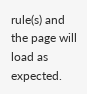rule(s) and the page will load as expected.